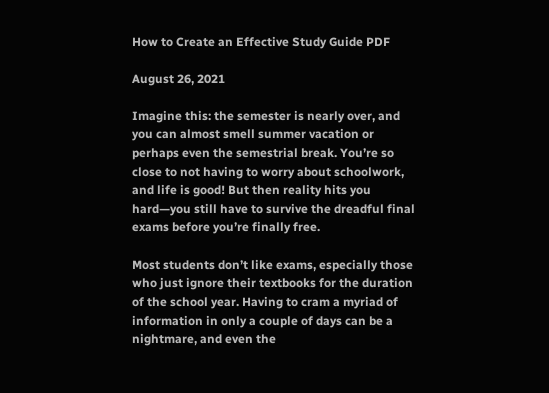How to Create an Effective Study Guide PDF

August 26, 2021

Imagine this: the semester is nearly over, and you can almost smell summer vacation or perhaps even the semestrial break. You’re so close to not having to worry about schoolwork, and life is good! But then reality hits you hard—you still have to survive the dreadful final exams before you’re finally free.

Most students don’t like exams, especially those who just ignore their textbooks for the duration of the school year. Having to cram a myriad of information in only a couple of days can be a nightmare, and even the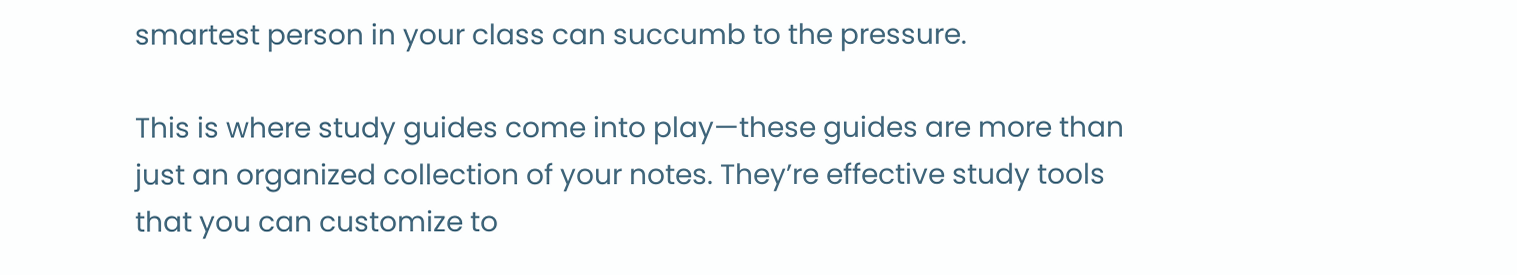smartest person in your class can succumb to the pressure.

This is where study guides come into play—these guides are more than just an organized collection of your notes. They’re effective study tools that you can customize to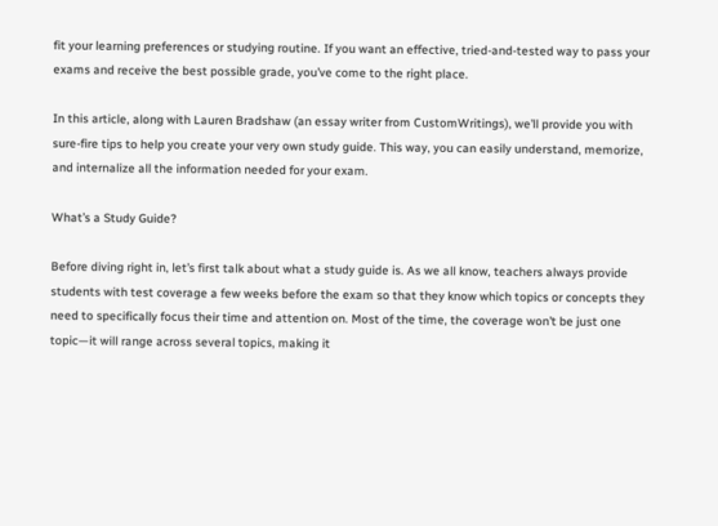fit your learning preferences or studying routine. If you want an effective, tried-and-tested way to pass your exams and receive the best possible grade, you’ve come to the right place.

In this article, along with Lauren Bradshaw (an essay writer from CustomWritings), we’ll provide you with sure-fire tips to help you create your very own study guide. This way, you can easily understand, memorize, and internalize all the information needed for your exam.

What’s a Study Guide?

Before diving right in, let’s first talk about what a study guide is. As we all know, teachers always provide students with test coverage a few weeks before the exam so that they know which topics or concepts they need to specifically focus their time and attention on. Most of the time, the coverage won’t be just one topic—it will range across several topics, making it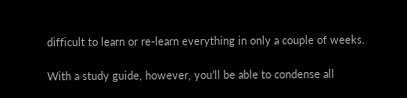difficult to learn or re-learn everything in only a couple of weeks.

With a study guide, however, you’ll be able to condense all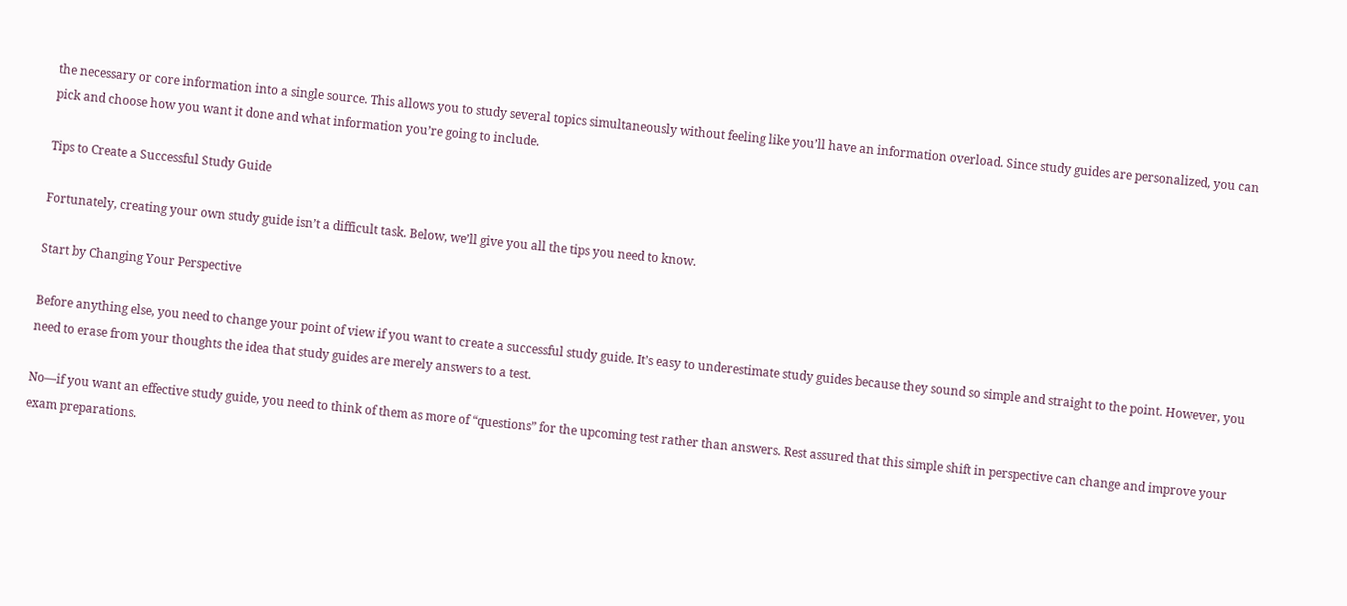the necessary or core information into a single source. This allows you to study several topics simultaneously without feeling like you’ll have an information overload. Since study guides are personalized, you can pick and choose how you want it done and what information you’re going to include.

Tips to Create a Successful Study Guide

Fortunately, creating your own study guide isn’t a difficult task. Below, we’ll give you all the tips you need to know.

Start by Changing Your Perspective

Before anything else, you need to change your point of view if you want to create a successful study guide. It’s easy to underestimate study guides because they sound so simple and straight to the point. However, you need to erase from your thoughts the idea that study guides are merely answers to a test.

No—if you want an effective study guide, you need to think of them as more of “questions” for the upcoming test rather than answers. Rest assured that this simple shift in perspective can change and improve your exam preparations.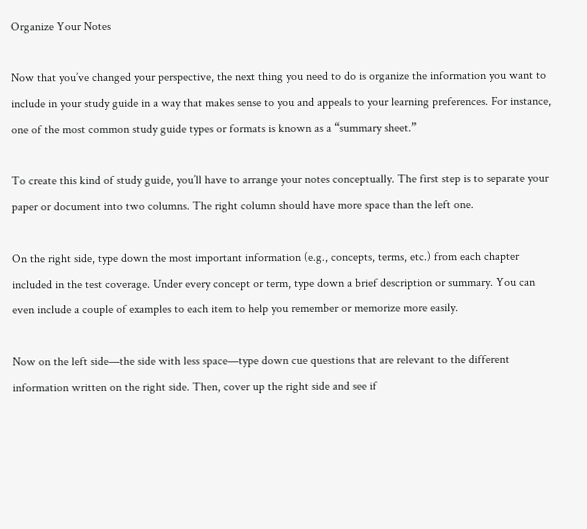Organize Your Notes

Now that you’ve changed your perspective, the next thing you need to do is organize the information you want to include in your study guide in a way that makes sense to you and appeals to your learning preferences. For instance, one of the most common study guide types or formats is known as a “summary sheet.”

To create this kind of study guide, you’ll have to arrange your notes conceptually. The first step is to separate your paper or document into two columns. The right column should have more space than the left one.

On the right side, type down the most important information (e.g., concepts, terms, etc.) from each chapter included in the test coverage. Under every concept or term, type down a brief description or summary. You can even include a couple of examples to each item to help you remember or memorize more easily.

Now on the left side—the side with less space—type down cue questions that are relevant to the different information written on the right side. Then, cover up the right side and see if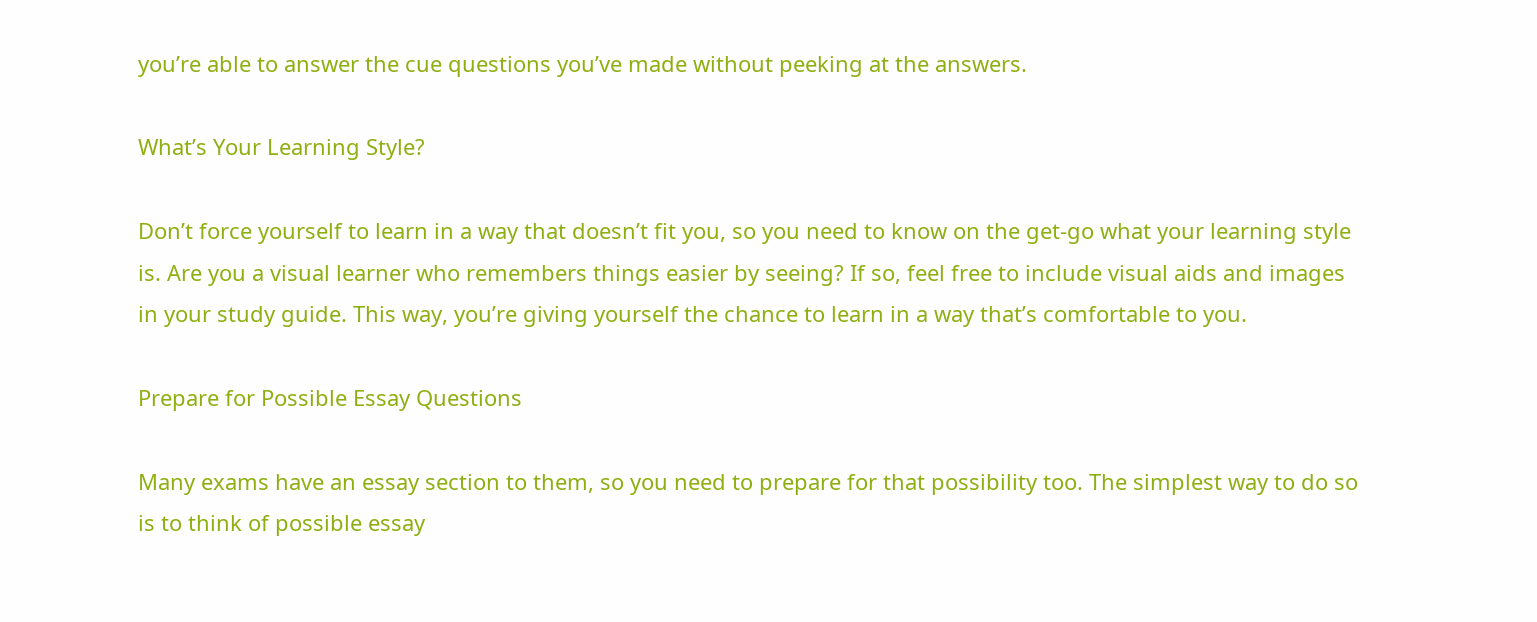you’re able to answer the cue questions you’ve made without peeking at the answers.

What’s Your Learning Style?

Don’t force yourself to learn in a way that doesn’t fit you, so you need to know on the get-go what your learning style is. Are you a visual learner who remembers things easier by seeing? If so, feel free to include visual aids and images in your study guide. This way, you’re giving yourself the chance to learn in a way that’s comfortable to you.

Prepare for Possible Essay Questions

Many exams have an essay section to them, so you need to prepare for that possibility too. The simplest way to do so is to think of possible essay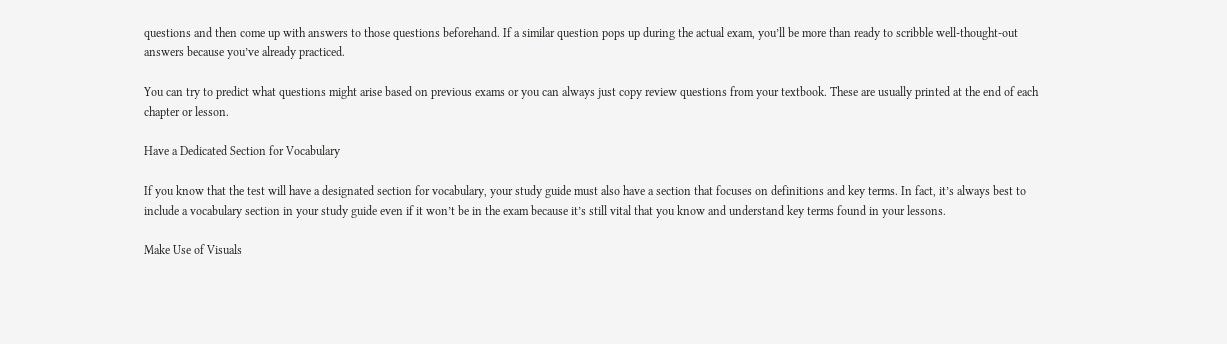questions and then come up with answers to those questions beforehand. If a similar question pops up during the actual exam, you’ll be more than ready to scribble well-thought-out answers because you’ve already practiced.

You can try to predict what questions might arise based on previous exams or you can always just copy review questions from your textbook. These are usually printed at the end of each chapter or lesson.

Have a Dedicated Section for Vocabulary

If you know that the test will have a designated section for vocabulary, your study guide must also have a section that focuses on definitions and key terms. In fact, it’s always best to include a vocabulary section in your study guide even if it won’t be in the exam because it’s still vital that you know and understand key terms found in your lessons.

Make Use of Visuals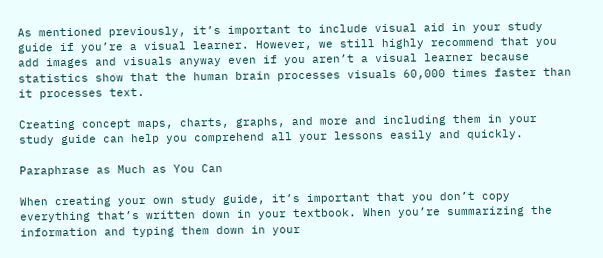As mentioned previously, it’s important to include visual aid in your study guide if you’re a visual learner. However, we still highly recommend that you add images and visuals anyway even if you aren’t a visual learner because statistics show that the human brain processes visuals 60,000 times faster than it processes text.

Creating concept maps, charts, graphs, and more and including them in your study guide can help you comprehend all your lessons easily and quickly.

Paraphrase as Much as You Can

When creating your own study guide, it’s important that you don’t copy everything that’s written down in your textbook. When you’re summarizing the information and typing them down in your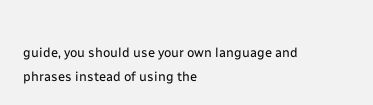guide, you should use your own language and phrases instead of using the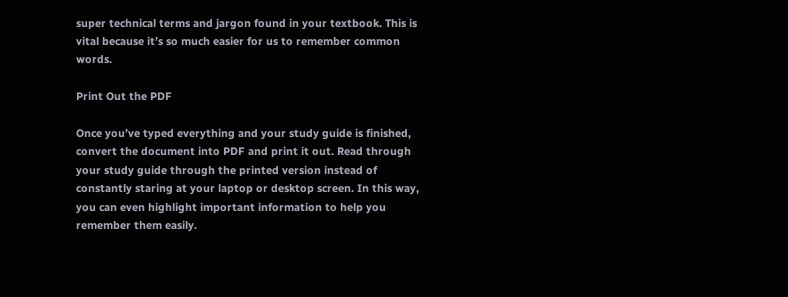super technical terms and jargon found in your textbook. This is vital because it’s so much easier for us to remember common words.

Print Out the PDF

Once you’ve typed everything and your study guide is finished, convert the document into PDF and print it out. Read through your study guide through the printed version instead of constantly staring at your laptop or desktop screen. In this way, you can even highlight important information to help you remember them easily.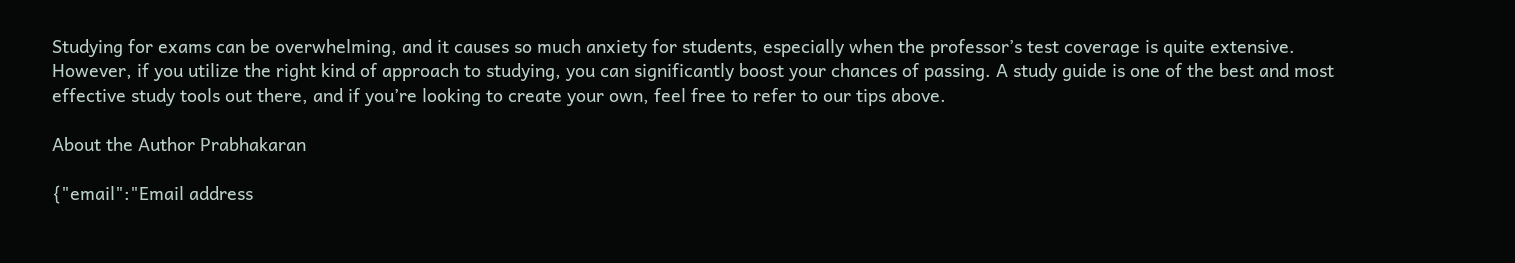Studying for exams can be overwhelming, and it causes so much anxiety for students, especially when the professor’s test coverage is quite extensive. However, if you utilize the right kind of approach to studying, you can significantly boost your chances of passing. A study guide is one of the best and most effective study tools out there, and if you’re looking to create your own, feel free to refer to our tips above.

About the Author Prabhakaran

{"email":"Email address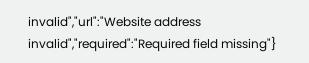invalid","url":"Website address invalid","required":"Required field missing"}